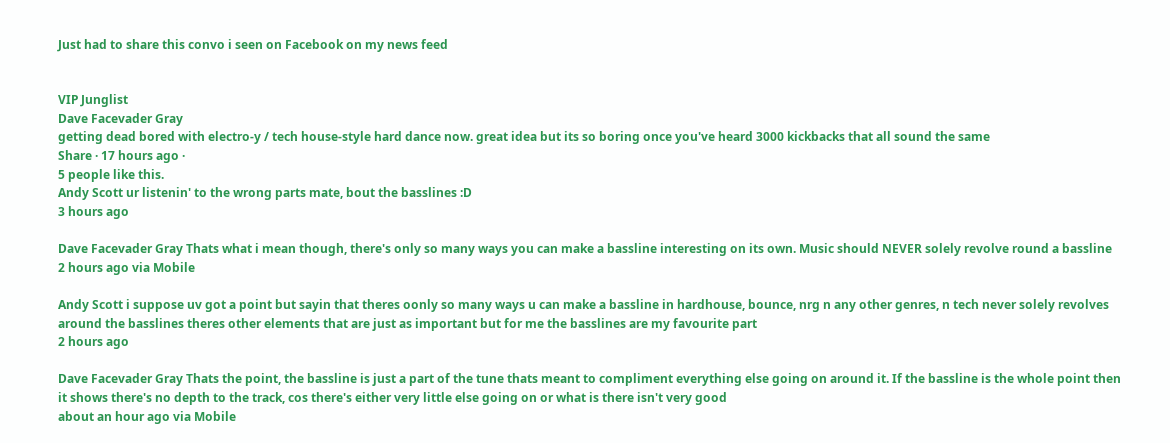Just had to share this convo i seen on Facebook on my news feed


VIP Junglist
Dave Facevader Gray
getting dead bored with electro-y / tech house-style hard dance now. great idea but its so boring once you've heard 3000 kickbacks that all sound the same
Share · 17 hours ago ·
5 people like this.
Andy Scott ur listenin' to the wrong parts mate, bout the basslines :D
3 hours ago

Dave Facevader Gray Thats what i mean though, there's only so many ways you can make a bassline interesting on its own. Music should NEVER solely revolve round a bassline
2 hours ago via Mobile

Andy Scott i suppose uv got a point but sayin that theres oonly so many ways u can make a bassline in hardhouse, bounce, nrg n any other genres, n tech never solely revolves around the basslines theres other elements that are just as important but for me the basslines are my favourite part
2 hours ago

Dave Facevader Gray Thats the point, the bassline is just a part of the tune thats meant to compliment everything else going on around it. If the bassline is the whole point then it shows there's no depth to the track, cos there's either very little else going on or what is there isn't very good
about an hour ago via Mobile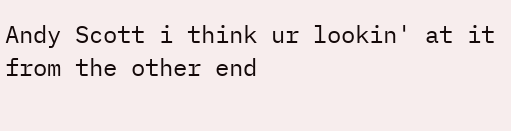Andy Scott i think ur lookin' at it from the other end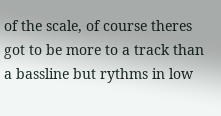of the scale, of course theres got to be more to a track than a bassline but rythms in low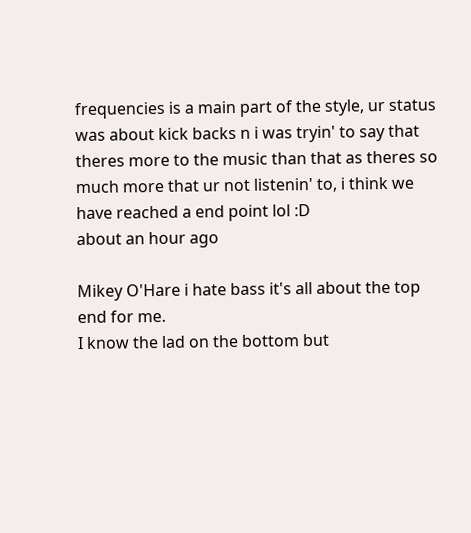frequencies is a main part of the style, ur status was about kick backs n i was tryin' to say that theres more to the music than that as theres so much more that ur not listenin' to, i think we have reached a end point lol :D
about an hour ago

Mikey O'Hare i hate bass it's all about the top end for me.
I know the lad on the bottom but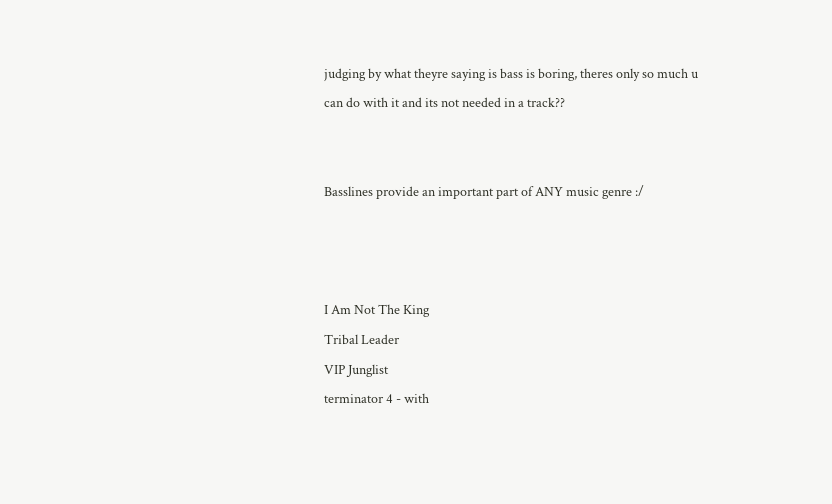judging by what theyre saying is bass is boring, theres only so much u can do with it and its not needed in a track??


Basslines provide an important part of ANY music genre :/



I Am Not The King
Tribal Leader
VIP Junglist
terminator 4 - with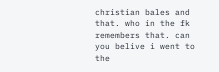christian bales and that. who in the fk remembers that. can you belive i went to the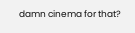damn cinema for that?